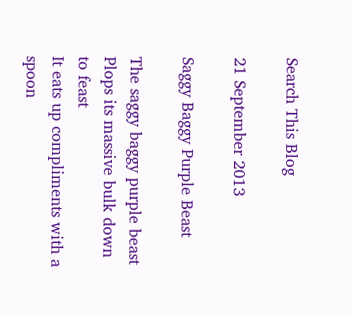Search This Blog

21 September 2013

Saggy Baggy Purple Beast

The saggy baggy purple beast
Plops its massive bulk down to feast
It eats up compliments with a spoon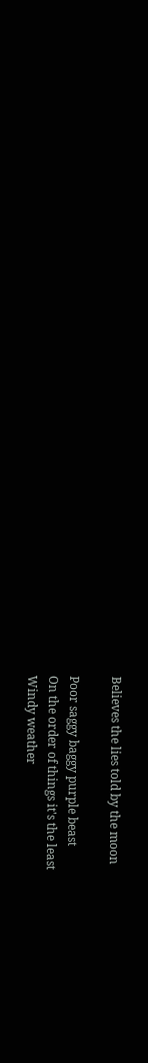Believes the lies told by the moon

Poor saggy baggy purple beast
On the order of things it's the least
Windy weather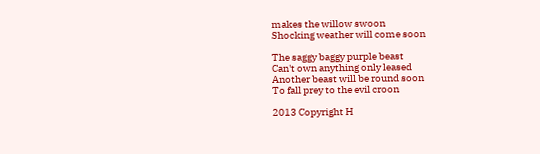makes the willow swoon
Shocking weather will come soon

The saggy baggy purple beast
Can't own anything only leased
Another beast will be round soon
To fall prey to the evil croon

2013 Copyright H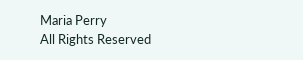Maria Perry
All Rights Reserved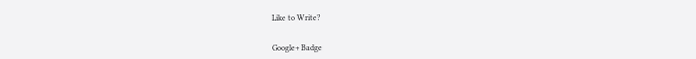Like to Write?


Google+ Badge